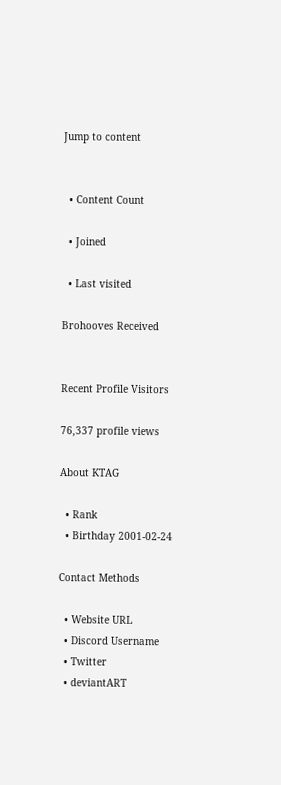Jump to content


  • Content Count

  • Joined

  • Last visited

Brohooves Received


Recent Profile Visitors

76,337 profile views

About KTAG

  • Rank
  • Birthday 2001-02-24

Contact Methods

  • Website URL
  • Discord Username
  • Twitter
  • deviantART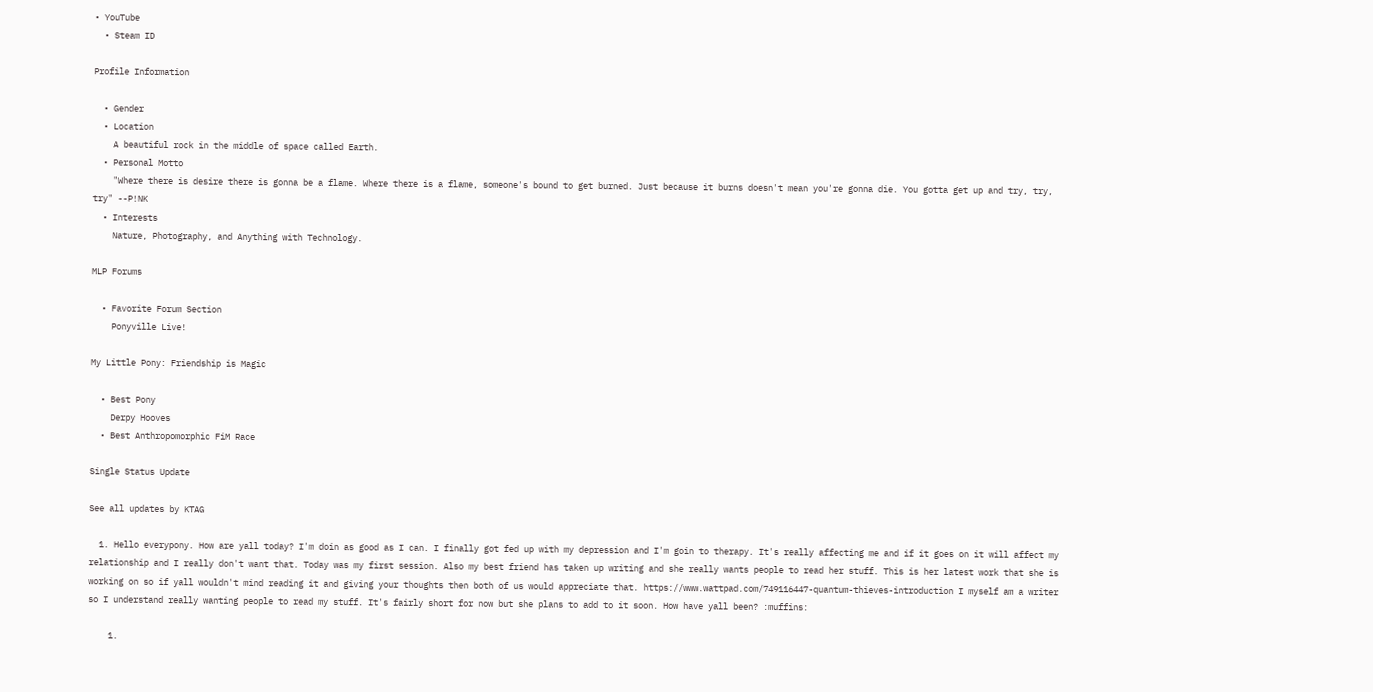• YouTube
  • Steam ID

Profile Information

  • Gender
  • Location
    A beautiful rock in the middle of space called Earth.
  • Personal Motto
    "Where there is desire there is gonna be a flame. Where there is a flame, someone's bound to get burned. Just because it burns doesn't mean you're gonna die. You gotta get up and try, try, try" --P!NK
  • Interests
    Nature, Photography, and Anything with Technology.

MLP Forums

  • Favorite Forum Section
    Ponyville Live!

My Little Pony: Friendship is Magic

  • Best Pony
    Derpy Hooves
  • Best Anthropomorphic FiM Race

Single Status Update

See all updates by KTAG

  1. Hello everypony. How are yall today? I'm doin as good as I can. I finally got fed up with my depression and I'm goin to therapy. It's really affecting me and if it goes on it will affect my relationship and I really don't want that. Today was my first session. Also my best friend has taken up writing and she really wants people to read her stuff. This is her latest work that she is working on so if yall wouldn't mind reading it and giving your thoughts then both of us would appreciate that. https://www.wattpad.com/749116447-quantum-thieves-introduction I myself am a writer so I understand really wanting people to read my stuff. It's fairly short for now but she plans to add to it soon. How have yall been? :muffins:

    1.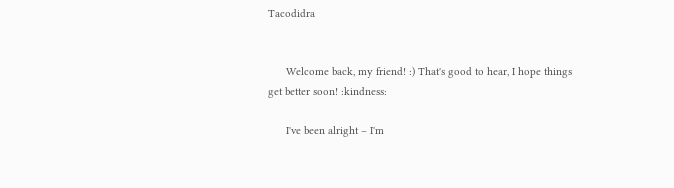Tacodidra


      Welcome back, my friend! :) That's good to hear, I hope things get better soon! :kindness:

      I've been alright – I'm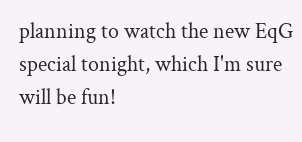planning to watch the new EqG special tonight, which I'm sure will be fun!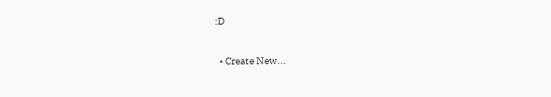:D

  • Create New...